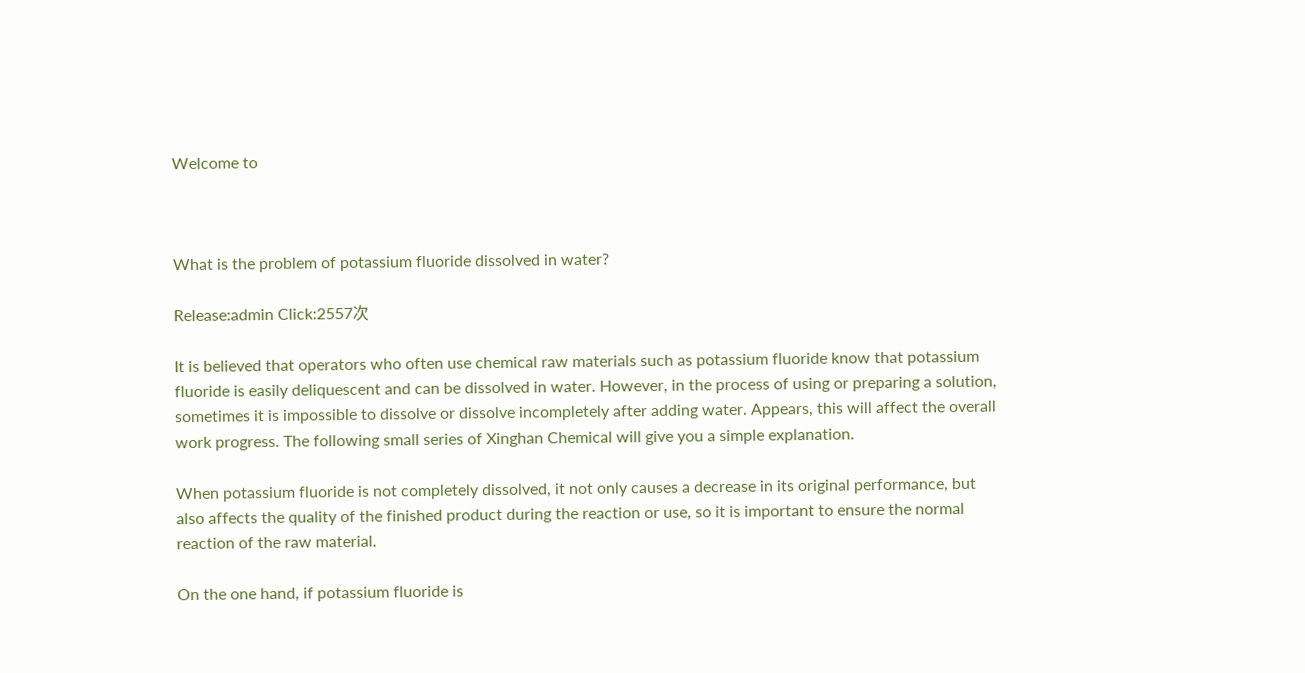Welcome to



What is the problem of potassium fluoride dissolved in water?

Release:admin Click:2557次

It is believed that operators who often use chemical raw materials such as potassium fluoride know that potassium fluoride is easily deliquescent and can be dissolved in water. However, in the process of using or preparing a solution, sometimes it is impossible to dissolve or dissolve incompletely after adding water. Appears, this will affect the overall work progress. The following small series of Xinghan Chemical will give you a simple explanation.

When potassium fluoride is not completely dissolved, it not only causes a decrease in its original performance, but also affects the quality of the finished product during the reaction or use, so it is important to ensure the normal reaction of the raw material.

On the one hand, if potassium fluoride is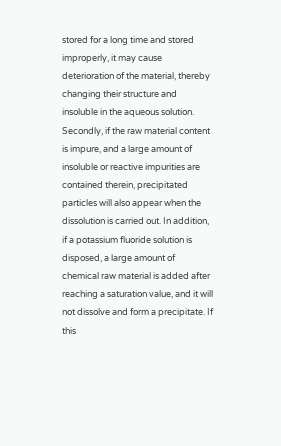stored for a long time and stored improperly, it may cause deterioration of the material, thereby changing their structure and insoluble in the aqueous solution. Secondly, if the raw material content is impure, and a large amount of insoluble or reactive impurities are contained therein, precipitated particles will also appear when the dissolution is carried out. In addition, if a potassium fluoride solution is disposed, a large amount of chemical raw material is added after reaching a saturation value, and it will not dissolve and form a precipitate. If this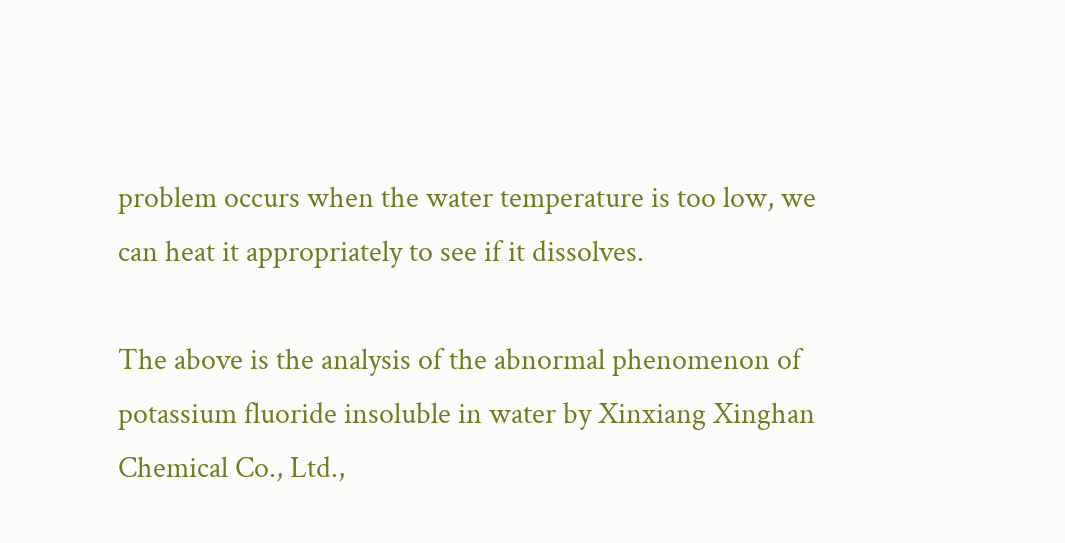problem occurs when the water temperature is too low, we can heat it appropriately to see if it dissolves.

The above is the analysis of the abnormal phenomenon of potassium fluoride insoluble in water by Xinxiang Xinghan Chemical Co., Ltd.,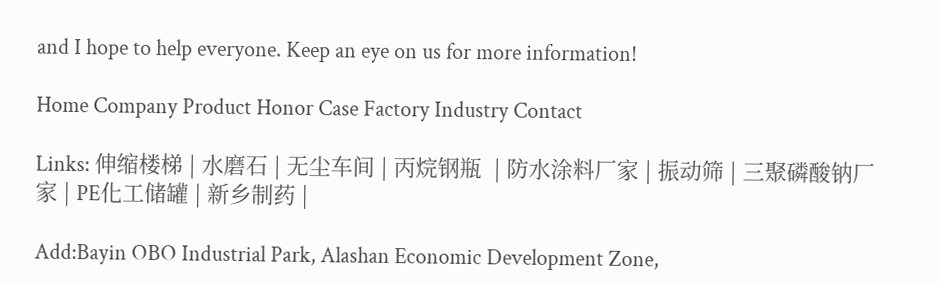and I hope to help everyone. Keep an eye on us for more information!

Home Company Product Honor Case Factory Industry Contact

Links: 伸缩楼梯 | 水磨石 | 无尘车间 | 丙烷钢瓶  | 防水涂料厂家 | 振动筛 | 三聚磷酸钠厂家 | PE化工储罐 | 新乡制药 |

Add:Bayin OBO Industrial Park, Alashan Economic Development Zone,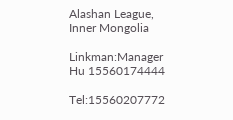Alashan League, Inner Mongolia

Linkman:Manager Hu 15560174444

Tel:15560207772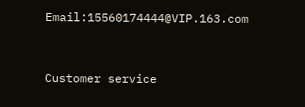Email:15560174444@VIP.163.com


Customer service